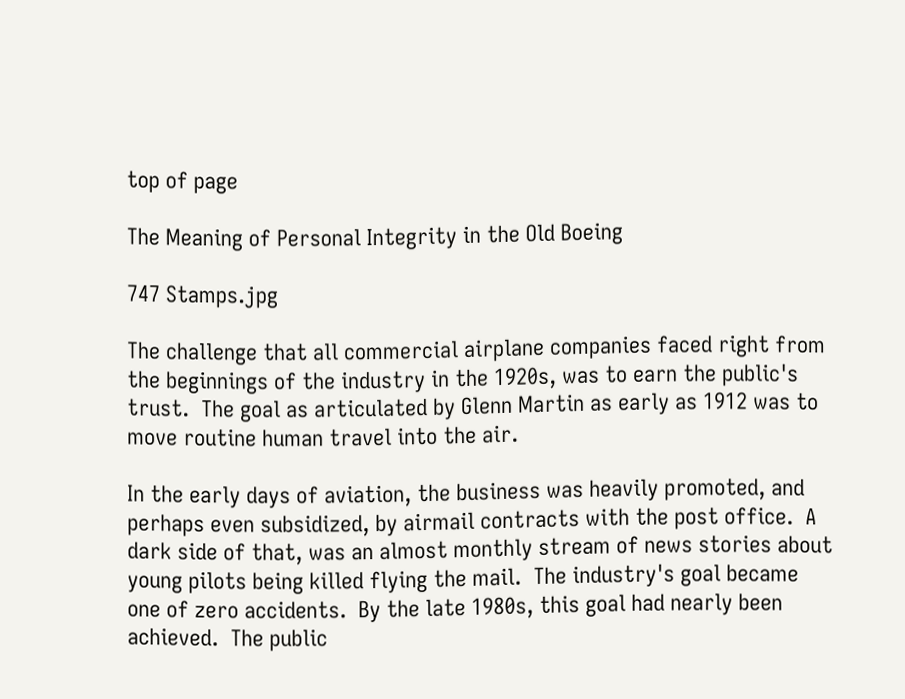top of page

The Meaning of Personal Integrity in the Old Boeing

747 Stamps.jpg

The challenge that all commercial airplane companies faced right from the beginnings of the industry in the 1920s, was to earn the public's trust.  The goal as articulated by Glenn Martin as early as 1912 was to move routine human travel into the air.

In the early days of aviation, the business was heavily promoted, and perhaps even subsidized, by airmail contracts with the post office.  A dark side of that, was an almost monthly stream of news stories about young pilots being killed flying the mail.  The industry's goal became one of zero accidents.  By the late 1980s, this goal had nearly been achieved.  The public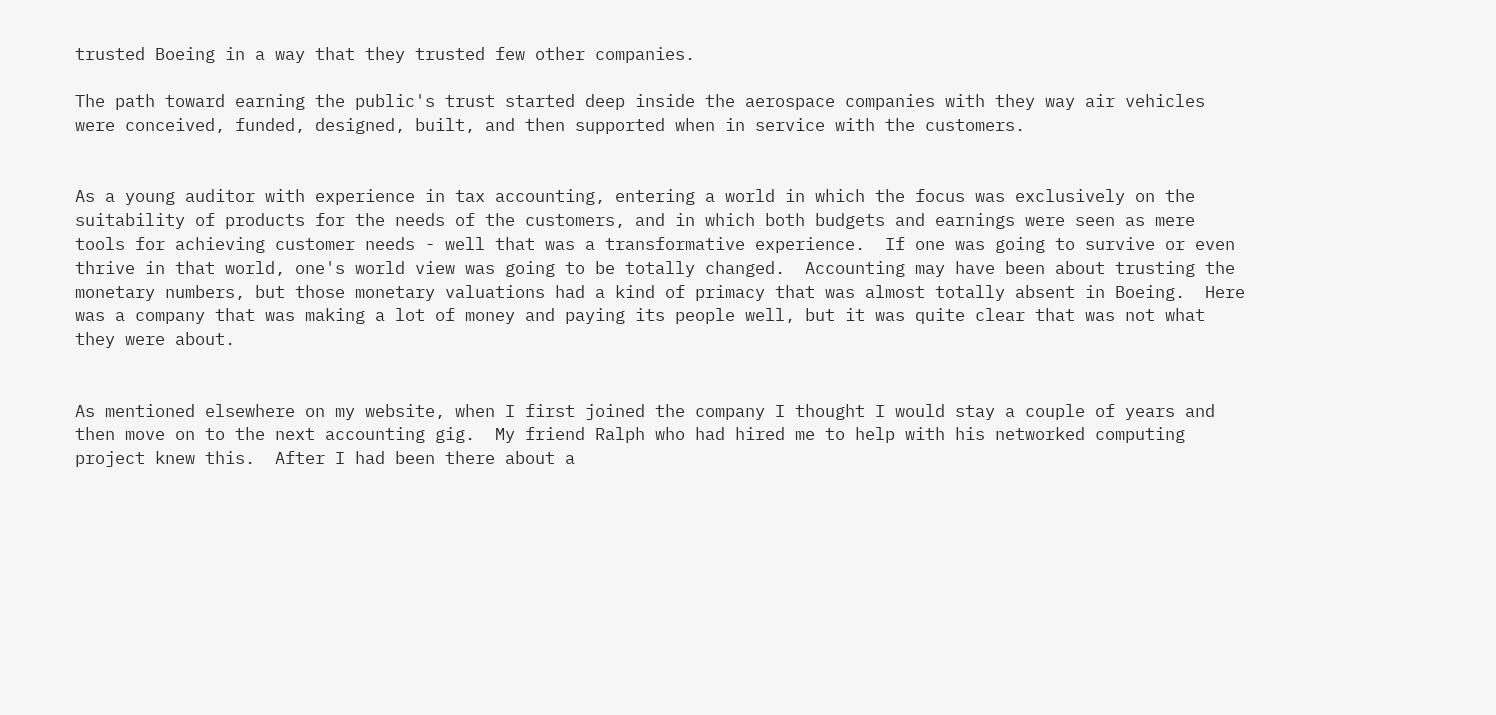trusted Boeing in a way that they trusted few other companies.

The path toward earning the public's trust started deep inside the aerospace companies with they way air vehicles were conceived, funded, designed, built, and then supported when in service with the customers.


As a young auditor with experience in tax accounting, entering a world in which the focus was exclusively on the suitability of products for the needs of the customers, and in which both budgets and earnings were seen as mere tools for achieving customer needs - well that was a transformative experience.  If one was going to survive or even thrive in that world, one's world view was going to be totally changed.  Accounting may have been about trusting the monetary numbers, but those monetary valuations had a kind of primacy that was almost totally absent in Boeing.  Here was a company that was making a lot of money and paying its people well, but it was quite clear that was not what they were about.


As mentioned elsewhere on my website, when I first joined the company I thought I would stay a couple of years and then move on to the next accounting gig.  My friend Ralph who had hired me to help with his networked computing project knew this.  After I had been there about a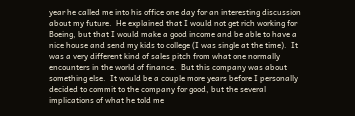year he called me into his office one day for an interesting discussion about my future.  He explained that I would not get rich working for Boeing, but that I would make a good income and be able to have a nice house and send my kids to college (I was single at the time).  It was a very different kind of sales pitch from what one normally encounters in the world of finance.  But this company was about something else.  It would be a couple more years before I personally decided to commit to the company for good, but the several implications of what he told me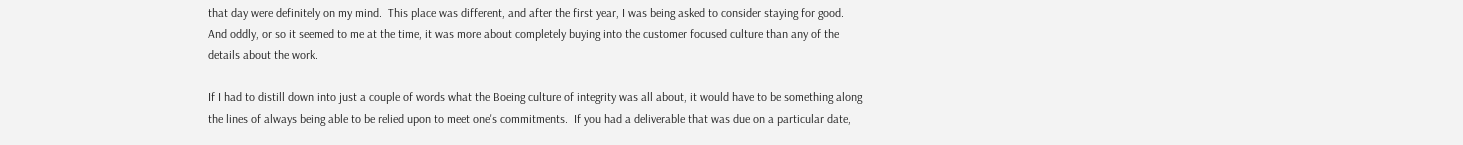that day were definitely on my mind.  This place was different, and after the first year, I was being asked to consider staying for good.  And oddly, or so it seemed to me at the time, it was more about completely buying into the customer focused culture than any of the details about the work.

If I had to distill down into just a couple of words what the Boeing culture of integrity was all about, it would have to be something along the lines of always being able to be relied upon to meet one's commitments.  If you had a deliverable that was due on a particular date,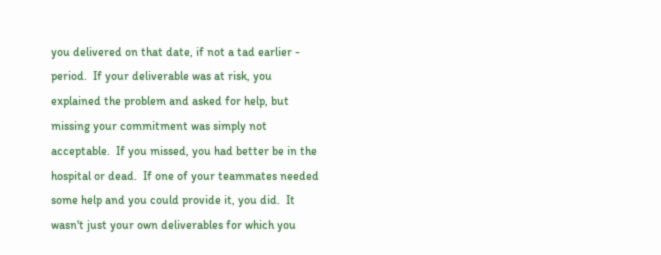you delivered on that date, if not a tad earlier - period.  If your deliverable was at risk, you explained the problem and asked for help, but missing your commitment was simply not acceptable.  If you missed, you had better be in the hospital or dead.  If one of your teammates needed some help and you could provide it, you did.  It wasn't just your own deliverables for which you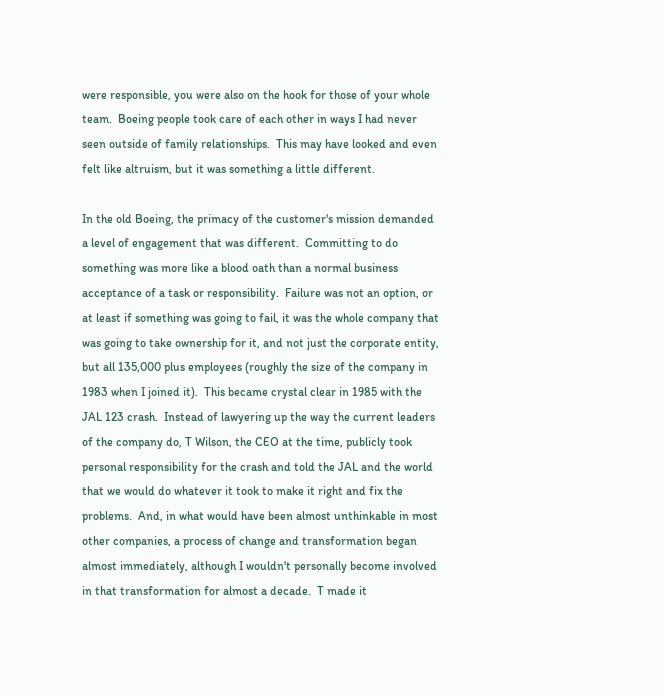were responsible, you were also on the hook for those of your whole team.  Boeing people took care of each other in ways I had never seen outside of family relationships.  This may have looked and even felt like altruism, but it was something a little different.

In the old Boeing, the primacy of the customer's mission demanded a level of engagement that was different.  Committing to do something was more like a blood oath than a normal business acceptance of a task or responsibility.  Failure was not an option, or at least if something was going to fail, it was the whole company that was going to take ownership for it, and not just the corporate entity, but all 135,000 plus employees (roughly the size of the company in 1983 when I joined it).  This became crystal clear in 1985 with the JAL 123 crash.  Instead of lawyering up the way the current leaders of the company do, T Wilson, the CEO at the time, publicly took personal responsibility for the crash and told the JAL and the world that we would do whatever it took to make it right and fix the problems.  And, in what would have been almost unthinkable in most other companies, a process of change and transformation began almost immediately, although I wouldn't personally become involved in that transformation for almost a decade.  T made it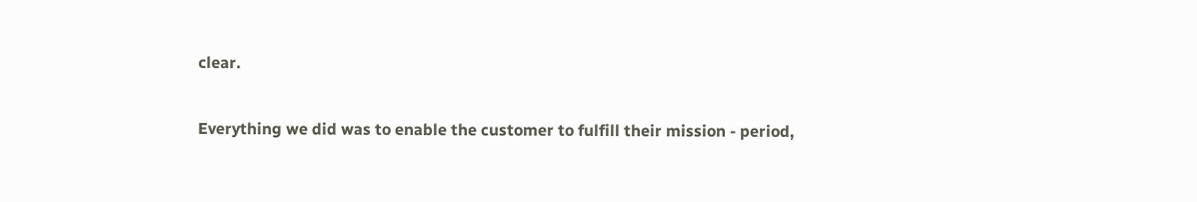clear.

Everything we did was to enable the customer to fulfill their mission - period,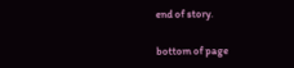end of story.

bottom of page